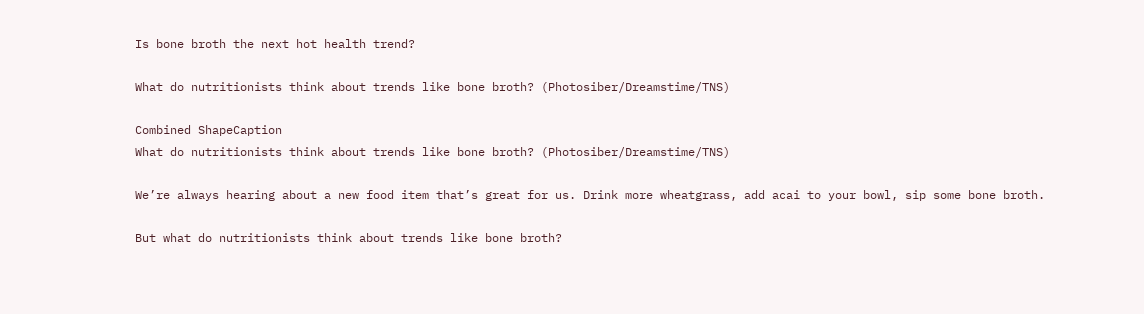Is bone broth the next hot health trend?

What do nutritionists think about trends like bone broth? (Photosiber/Dreamstime/TNS)

Combined ShapeCaption
What do nutritionists think about trends like bone broth? (Photosiber/Dreamstime/TNS)

We’re always hearing about a new food item that’s great for us. Drink more wheatgrass, add acai to your bowl, sip some bone broth.

But what do nutritionists think about trends like bone broth?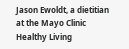Jason Ewoldt, a dietitian at the Mayo Clinic Healthy Living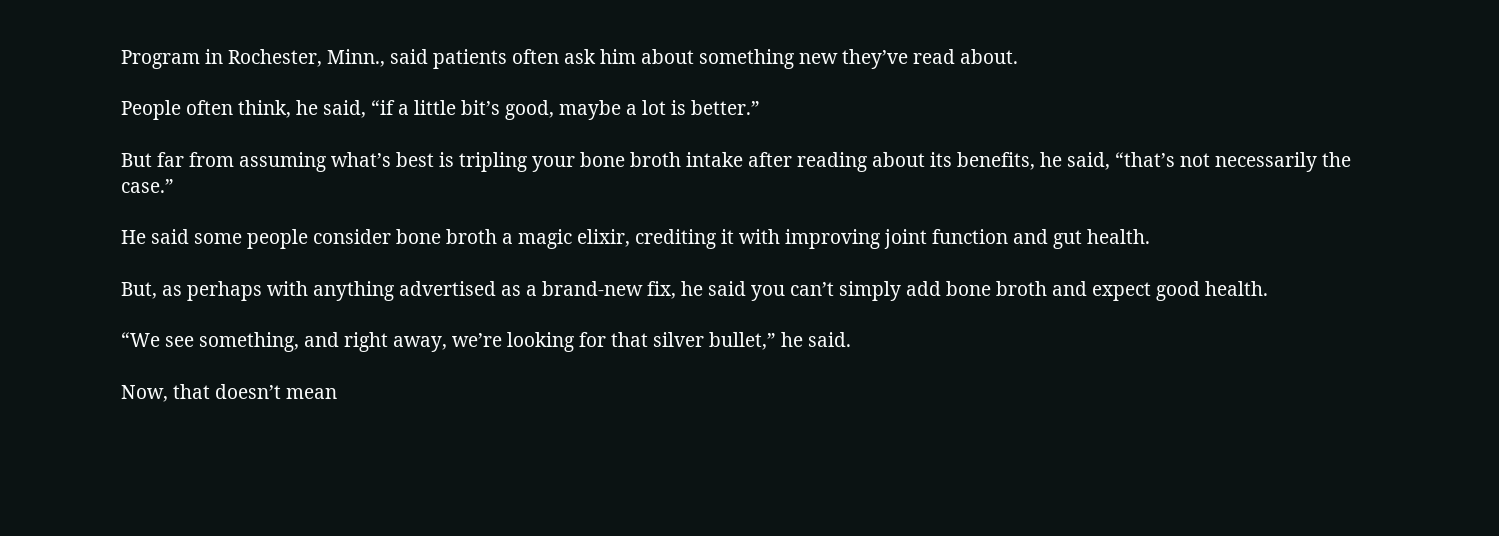Program in Rochester, Minn., said patients often ask him about something new they’ve read about.

People often think, he said, “if a little bit’s good, maybe a lot is better.”

But far from assuming what’s best is tripling your bone broth intake after reading about its benefits, he said, “that’s not necessarily the case.”

He said some people consider bone broth a magic elixir, crediting it with improving joint function and gut health.

But, as perhaps with anything advertised as a brand-new fix, he said you can’t simply add bone broth and expect good health.

“We see something, and right away, we’re looking for that silver bullet,” he said.

Now, that doesn’t mean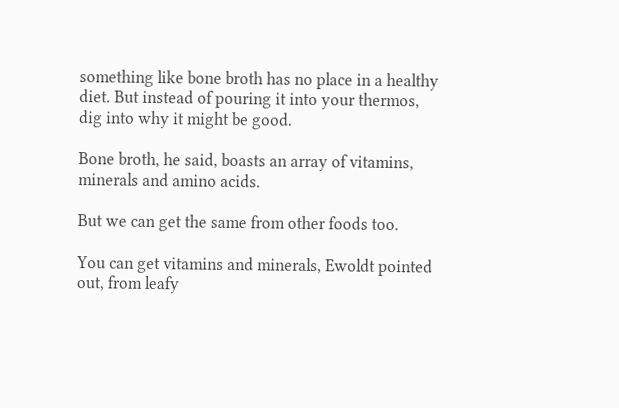something like bone broth has no place in a healthy diet. But instead of pouring it into your thermos, dig into why it might be good.

Bone broth, he said, boasts an array of vitamins, minerals and amino acids.

But we can get the same from other foods too.

You can get vitamins and minerals, Ewoldt pointed out, from leafy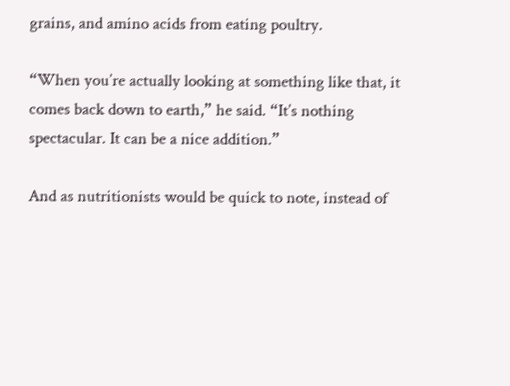grains, and amino acids from eating poultry.

“When you’re actually looking at something like that, it comes back down to earth,” he said. “It’s nothing spectacular. It can be a nice addition.”

And as nutritionists would be quick to note, instead of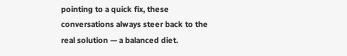pointing to a quick fix, these conversations always steer back to the real solution — a balanced diet.